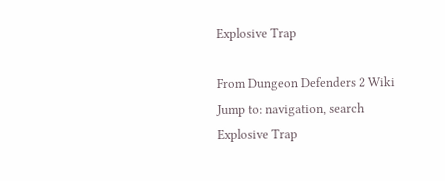Explosive Trap

From Dungeon Defenders 2 Wiki
Jump to: navigation, search
Explosive Trap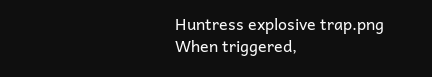Huntress explosive trap.png
When triggered,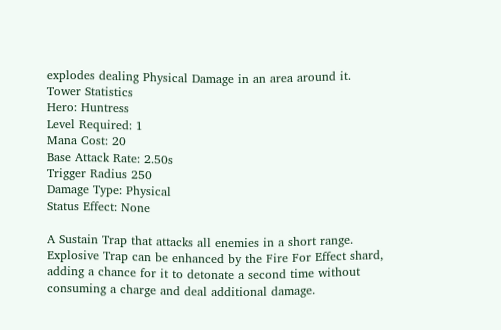explodes dealing Physical Damage in an area around it.
Tower Statistics
Hero: Huntress
Level Required: 1
Mana Cost: 20
Base Attack Rate: 2.50s
Trigger Radius 250
Damage Type: Physical
Status Effect: None

A Sustain Trap that attacks all enemies in a short range.
Explosive Trap can be enhanced by the Fire For Effect shard, adding a chance for it to detonate a second time without consuming a charge and deal additional damage.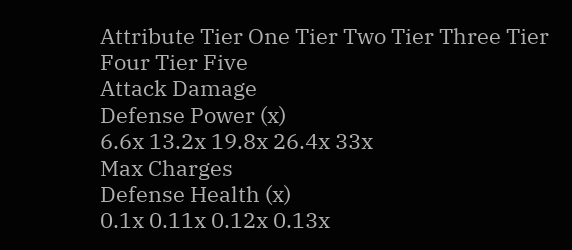Attribute Tier One Tier Two Tier Three Tier Four Tier Five
Attack Damage
Defense Power (x)
6.6x 13.2x 19.8x 26.4x 33x
Max Charges
Defense Health (x)
0.1x 0.11x 0.12x 0.13x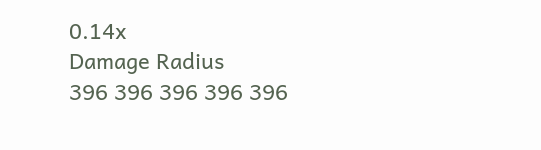0.14x
Damage Radius
396 396 396 396 396